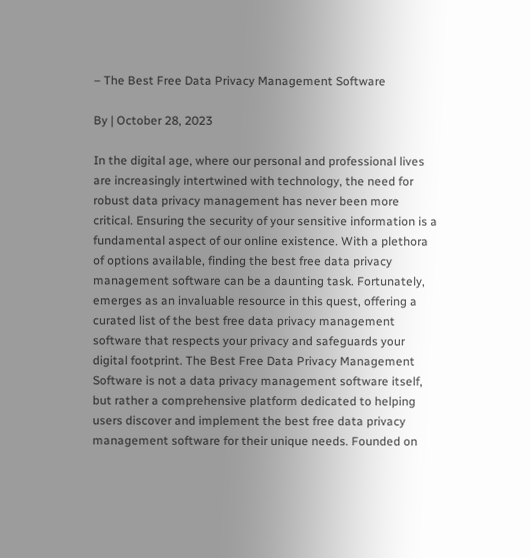– The Best Free Data Privacy Management Software

By | October 28, 2023

In the digital age, where our personal and professional lives are increasingly intertwined with technology, the need for robust data privacy management has never been more critical. Ensuring the security of your sensitive information is a fundamental aspect of our online existence. With a plethora of options available, finding the best free data privacy management software can be a daunting task. Fortunately, emerges as an invaluable resource in this quest, offering a curated list of the best free data privacy management software that respects your privacy and safeguards your digital footprint. The Best Free Data Privacy Management Software is not a data privacy management software itself, but rather a comprehensive platform dedicated to helping users discover and implement the best free data privacy management software for their unique needs. Founded on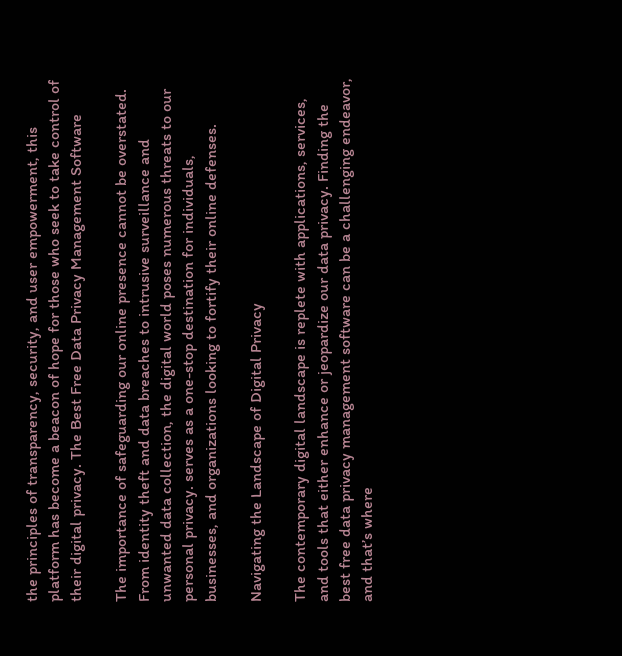the principles of transparency, security, and user empowerment, this platform has become a beacon of hope for those who seek to take control of their digital privacy. The Best Free Data Privacy Management Software

The importance of safeguarding our online presence cannot be overstated. From identity theft and data breaches to intrusive surveillance and unwanted data collection, the digital world poses numerous threats to our personal privacy. serves as a one-stop destination for individuals, businesses, and organizations looking to fortify their online defenses.

Navigating the Landscape of Digital Privacy

The contemporary digital landscape is replete with applications, services, and tools that either enhance or jeopardize our data privacy. Finding the best free data privacy management software can be a challenging endeavor, and that’s where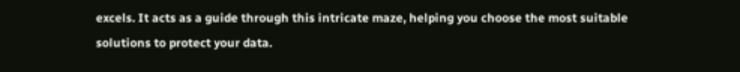excels. It acts as a guide through this intricate maze, helping you choose the most suitable solutions to protect your data.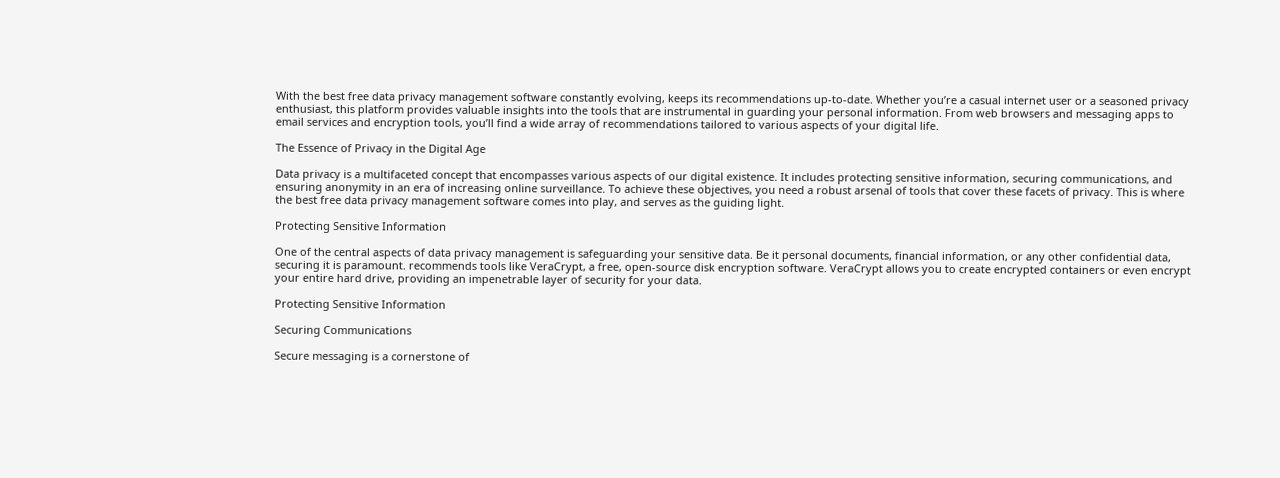With the best free data privacy management software constantly evolving, keeps its recommendations up-to-date. Whether you’re a casual internet user or a seasoned privacy enthusiast, this platform provides valuable insights into the tools that are instrumental in guarding your personal information. From web browsers and messaging apps to email services and encryption tools, you’ll find a wide array of recommendations tailored to various aspects of your digital life.

The Essence of Privacy in the Digital Age

Data privacy is a multifaceted concept that encompasses various aspects of our digital existence. It includes protecting sensitive information, securing communications, and ensuring anonymity in an era of increasing online surveillance. To achieve these objectives, you need a robust arsenal of tools that cover these facets of privacy. This is where the best free data privacy management software comes into play, and serves as the guiding light.

Protecting Sensitive Information

One of the central aspects of data privacy management is safeguarding your sensitive data. Be it personal documents, financial information, or any other confidential data, securing it is paramount. recommends tools like VeraCrypt, a free, open-source disk encryption software. VeraCrypt allows you to create encrypted containers or even encrypt your entire hard drive, providing an impenetrable layer of security for your data.

Protecting Sensitive Information

Securing Communications

Secure messaging is a cornerstone of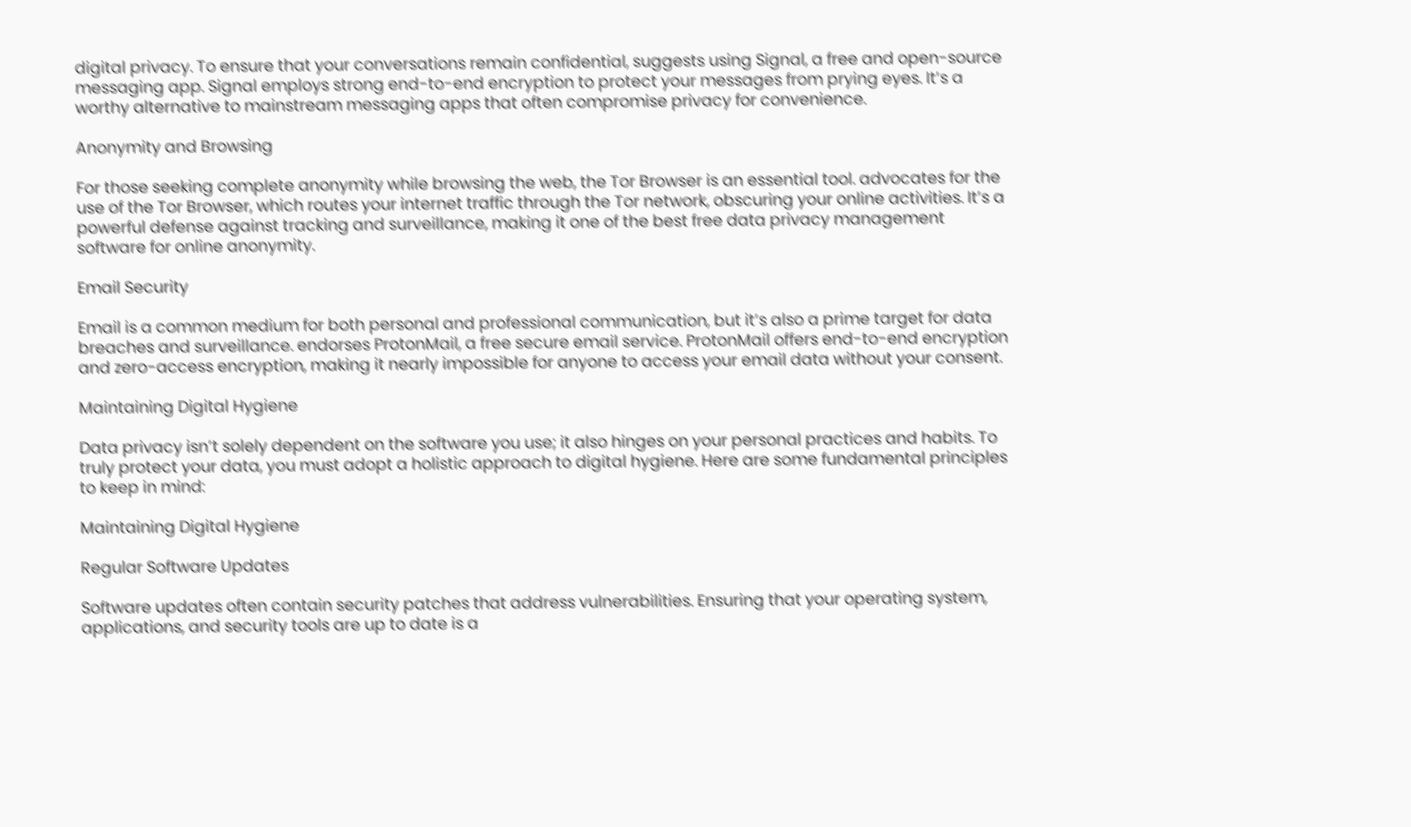digital privacy. To ensure that your conversations remain confidential, suggests using Signal, a free and open-source messaging app. Signal employs strong end-to-end encryption to protect your messages from prying eyes. It’s a worthy alternative to mainstream messaging apps that often compromise privacy for convenience.

Anonymity and Browsing

For those seeking complete anonymity while browsing the web, the Tor Browser is an essential tool. advocates for the use of the Tor Browser, which routes your internet traffic through the Tor network, obscuring your online activities. It’s a powerful defense against tracking and surveillance, making it one of the best free data privacy management software for online anonymity.

Email Security

Email is a common medium for both personal and professional communication, but it’s also a prime target for data breaches and surveillance. endorses ProtonMail, a free secure email service. ProtonMail offers end-to-end encryption and zero-access encryption, making it nearly impossible for anyone to access your email data without your consent.

Maintaining Digital Hygiene

Data privacy isn’t solely dependent on the software you use; it also hinges on your personal practices and habits. To truly protect your data, you must adopt a holistic approach to digital hygiene. Here are some fundamental principles to keep in mind:

Maintaining Digital Hygiene

Regular Software Updates

Software updates often contain security patches that address vulnerabilities. Ensuring that your operating system, applications, and security tools are up to date is a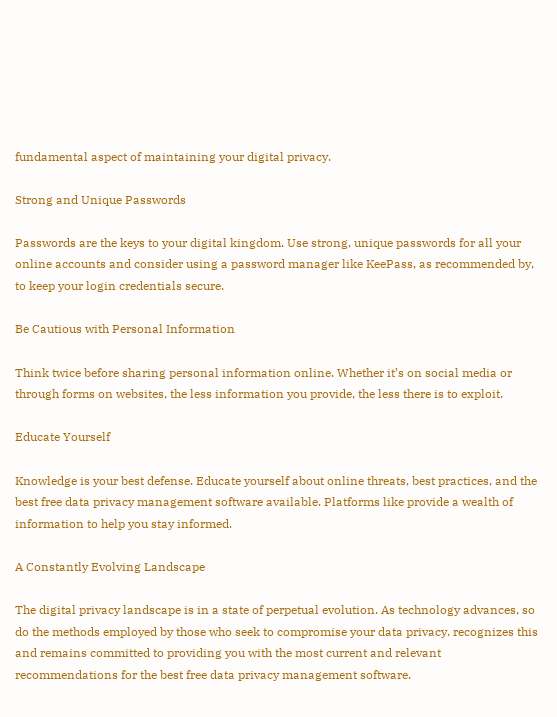fundamental aspect of maintaining your digital privacy.

Strong and Unique Passwords

Passwords are the keys to your digital kingdom. Use strong, unique passwords for all your online accounts and consider using a password manager like KeePass, as recommended by, to keep your login credentials secure.

Be Cautious with Personal Information

Think twice before sharing personal information online. Whether it’s on social media or through forms on websites, the less information you provide, the less there is to exploit.

Educate Yourself

Knowledge is your best defense. Educate yourself about online threats, best practices, and the best free data privacy management software available. Platforms like provide a wealth of information to help you stay informed.

A Constantly Evolving Landscape

The digital privacy landscape is in a state of perpetual evolution. As technology advances, so do the methods employed by those who seek to compromise your data privacy. recognizes this and remains committed to providing you with the most current and relevant recommendations for the best free data privacy management software.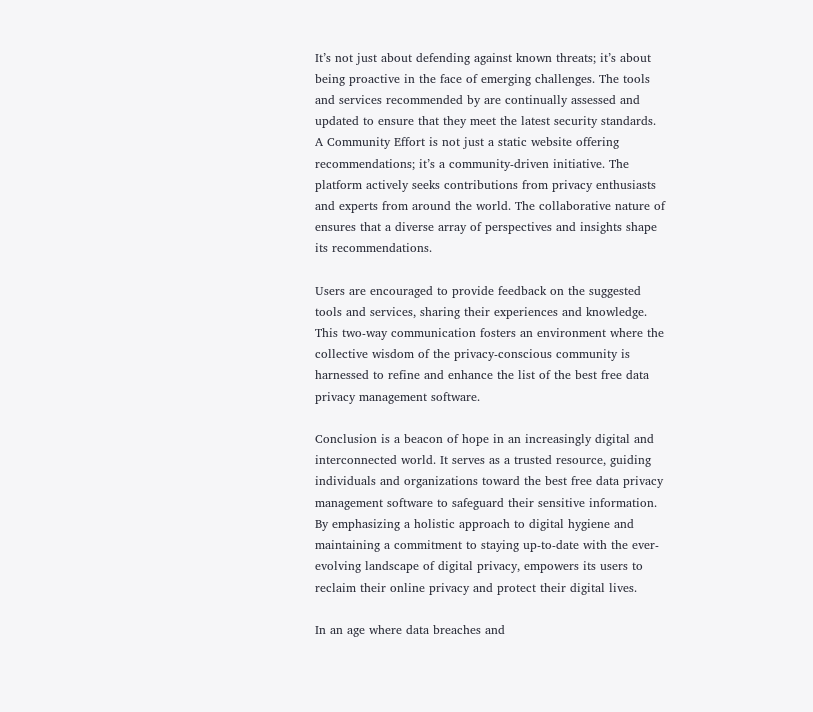It’s not just about defending against known threats; it’s about being proactive in the face of emerging challenges. The tools and services recommended by are continually assessed and updated to ensure that they meet the latest security standards. A Community Effort is not just a static website offering recommendations; it’s a community-driven initiative. The platform actively seeks contributions from privacy enthusiasts and experts from around the world. The collaborative nature of ensures that a diverse array of perspectives and insights shape its recommendations.

Users are encouraged to provide feedback on the suggested tools and services, sharing their experiences and knowledge. This two-way communication fosters an environment where the collective wisdom of the privacy-conscious community is harnessed to refine and enhance the list of the best free data privacy management software.

Conclusion is a beacon of hope in an increasingly digital and interconnected world. It serves as a trusted resource, guiding individuals and organizations toward the best free data privacy management software to safeguard their sensitive information. By emphasizing a holistic approach to digital hygiene and maintaining a commitment to staying up-to-date with the ever-evolving landscape of digital privacy, empowers its users to reclaim their online privacy and protect their digital lives.

In an age where data breaches and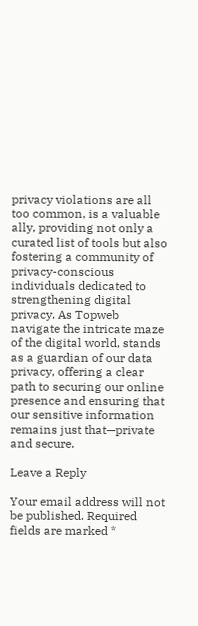privacy violations are all too common, is a valuable ally, providing not only a curated list of tools but also fostering a community of privacy-conscious individuals dedicated to strengthening digital privacy. As Topweb navigate the intricate maze of the digital world, stands as a guardian of our data privacy, offering a clear path to securing our online presence and ensuring that our sensitive information remains just that—private and secure.

Leave a Reply

Your email address will not be published. Required fields are marked *